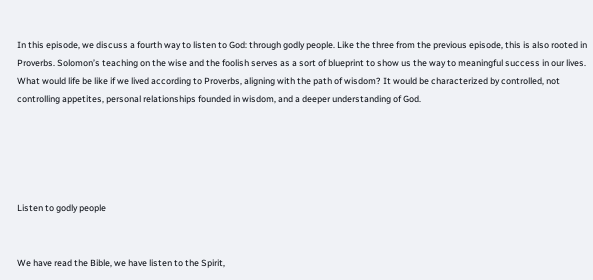In this episode, we discuss a fourth way to listen to God: through godly people. Like the three from the previous episode, this is also rooted in Proverbs. Solomon’s teaching on the wise and the foolish serves as a sort of blueprint to show us the way to meaningful success in our lives. What would life be like if we lived according to Proverbs, aligning with the path of wisdom? It would be characterized by controlled, not controlling appetites, personal relationships founded in wisdom, and a deeper understanding of God.





Listen to godly people


We have read the Bible, we have listen to the Spirit,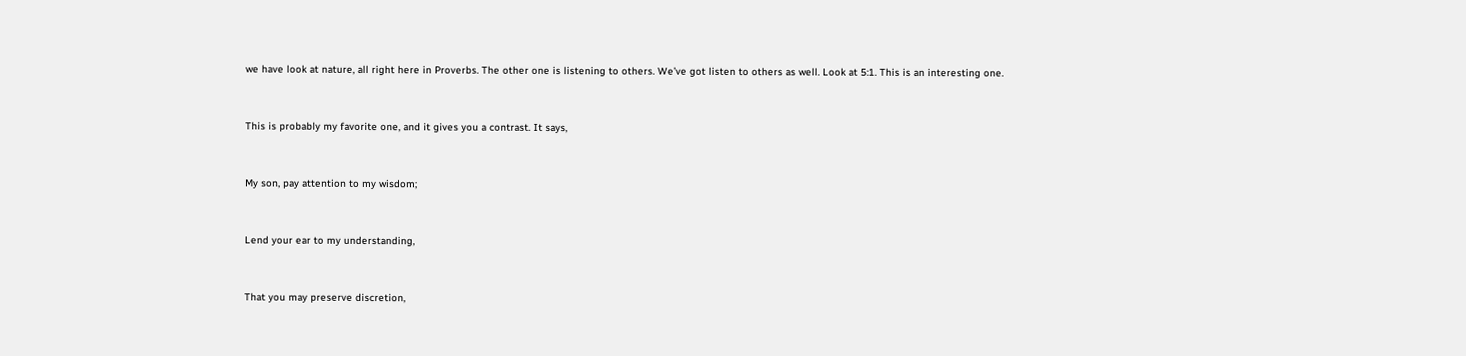we have look at nature, all right here in Proverbs. The other one is listening to others. We’ve got listen to others as well. Look at 5:1. This is an interesting one.


This is probably my favorite one, and it gives you a contrast. It says,


My son, pay attention to my wisdom;


Lend your ear to my understanding,


That you may preserve discretion,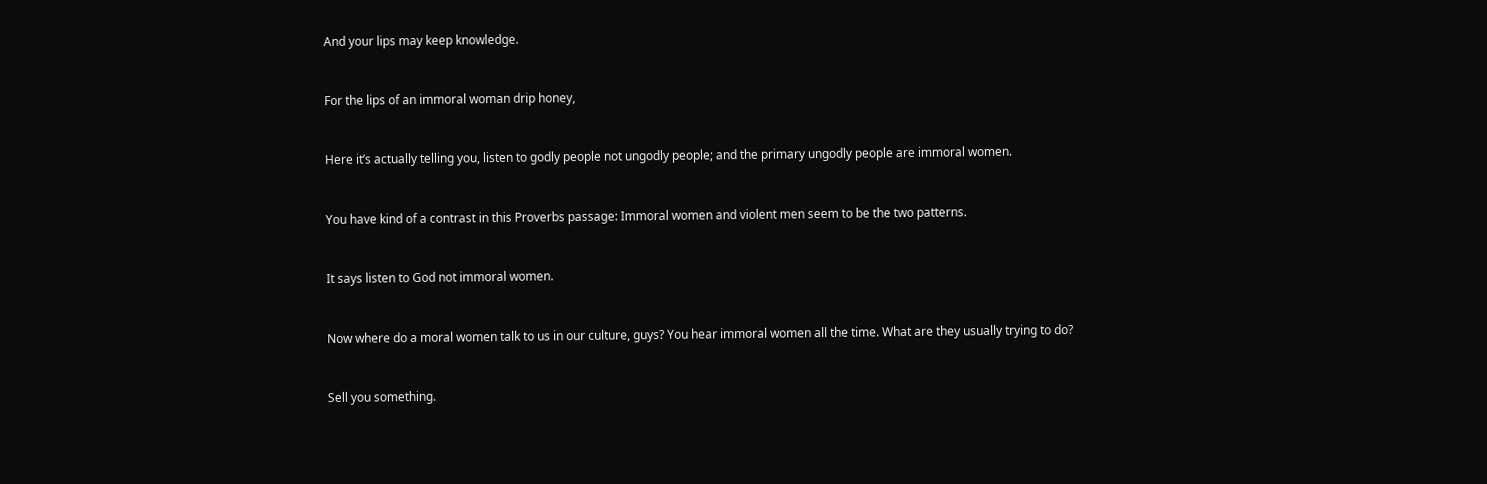And your lips may keep knowledge.


For the lips of an immoral woman drip honey,


Here it’s actually telling you, listen to godly people not ungodly people; and the primary ungodly people are immoral women.


You have kind of a contrast in this Proverbs passage: Immoral women and violent men seem to be the two patterns.


It says listen to God not immoral women.


Now where do a moral women talk to us in our culture, guys? You hear immoral women all the time. What are they usually trying to do?


Sell you something.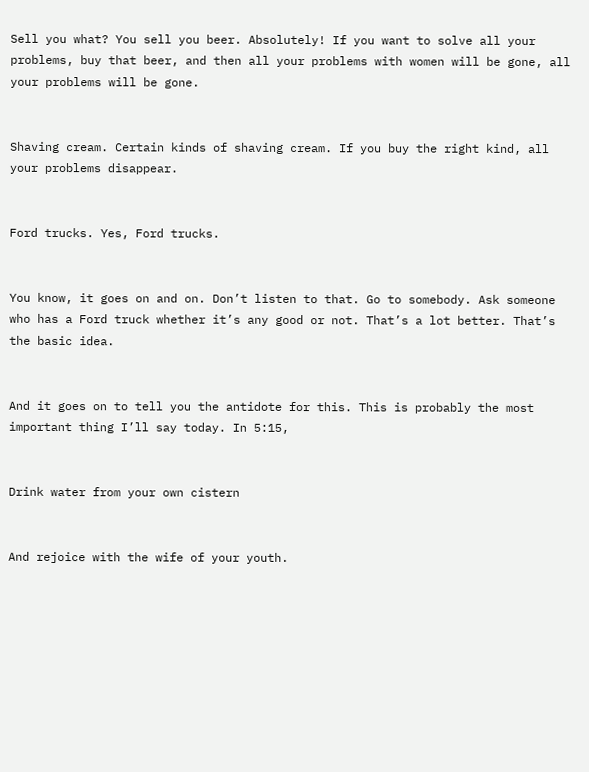Sell you what? You sell you beer. Absolutely! If you want to solve all your problems, buy that beer, and then all your problems with women will be gone, all your problems will be gone.


Shaving cream. Certain kinds of shaving cream. If you buy the right kind, all your problems disappear.


Ford trucks. Yes, Ford trucks.


You know, it goes on and on. Don’t listen to that. Go to somebody. Ask someone who has a Ford truck whether it’s any good or not. That’s a lot better. That’s the basic idea.


And it goes on to tell you the antidote for this. This is probably the most important thing I’ll say today. In 5:15,


Drink water from your own cistern


And rejoice with the wife of your youth.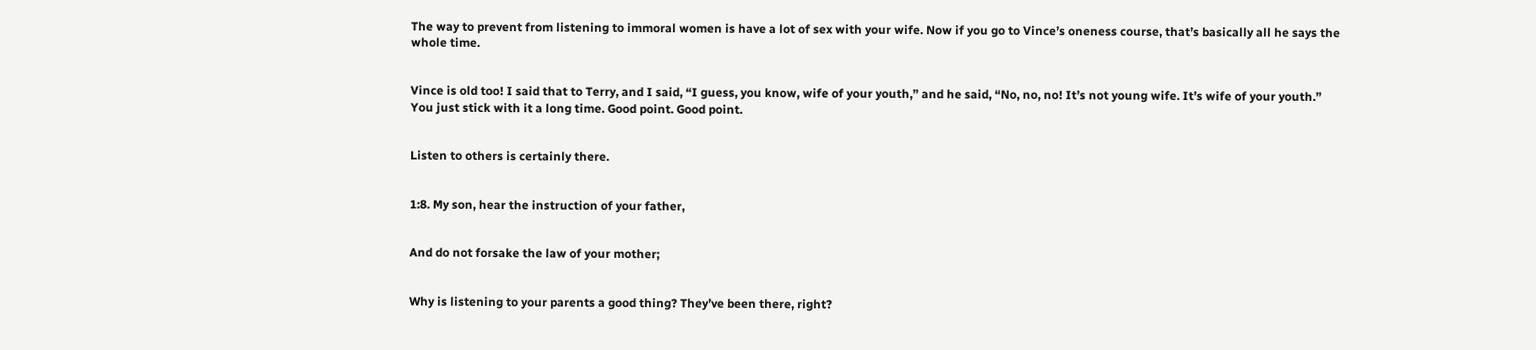The way to prevent from listening to immoral women is have a lot of sex with your wife. Now if you go to Vince’s oneness course, that’s basically all he says the whole time.


Vince is old too! I said that to Terry, and I said, “I guess, you know, wife of your youth,” and he said, “No, no, no! It’s not young wife. It’s wife of your youth.” You just stick with it a long time. Good point. Good point.


Listen to others is certainly there.


1:8. My son, hear the instruction of your father,


And do not forsake the law of your mother;


Why is listening to your parents a good thing? They’ve been there, right?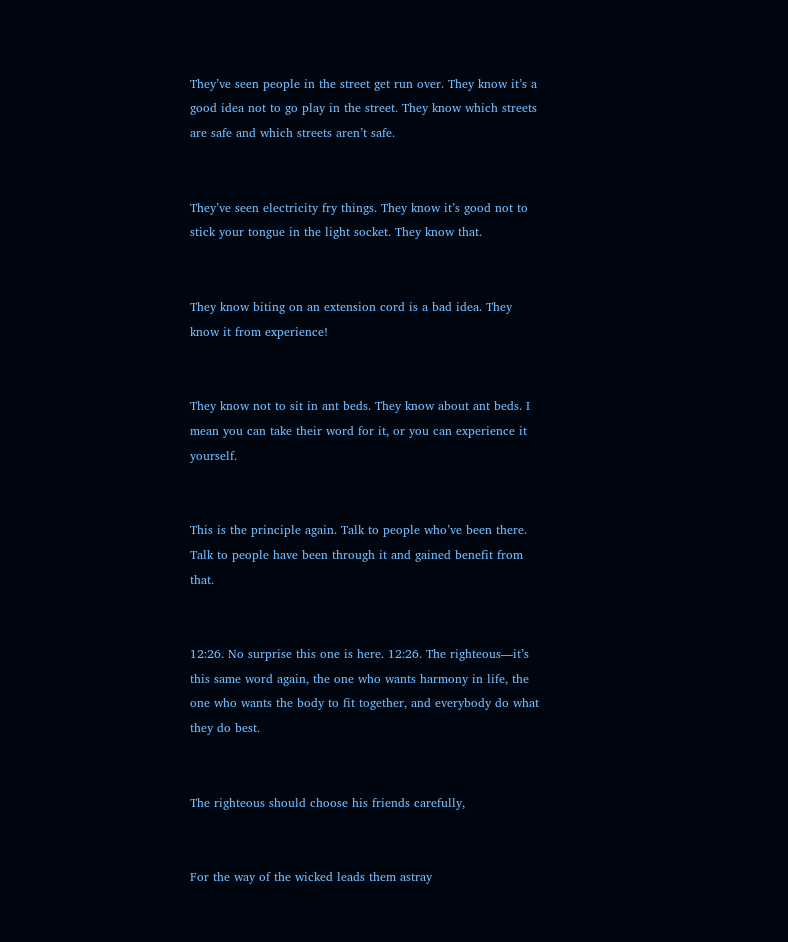They’ve seen people in the street get run over. They know it’s a good idea not to go play in the street. They know which streets are safe and which streets aren’t safe.


They’ve seen electricity fry things. They know it’s good not to stick your tongue in the light socket. They know that.


They know biting on an extension cord is a bad idea. They know it from experience!


They know not to sit in ant beds. They know about ant beds. I mean you can take their word for it, or you can experience it yourself.


This is the principle again. Talk to people who’ve been there. Talk to people have been through it and gained benefit from that.


12:26. No surprise this one is here. 12:26. The righteous—it’s this same word again, the one who wants harmony in life, the one who wants the body to fit together, and everybody do what they do best.


The righteous should choose his friends carefully,


For the way of the wicked leads them astray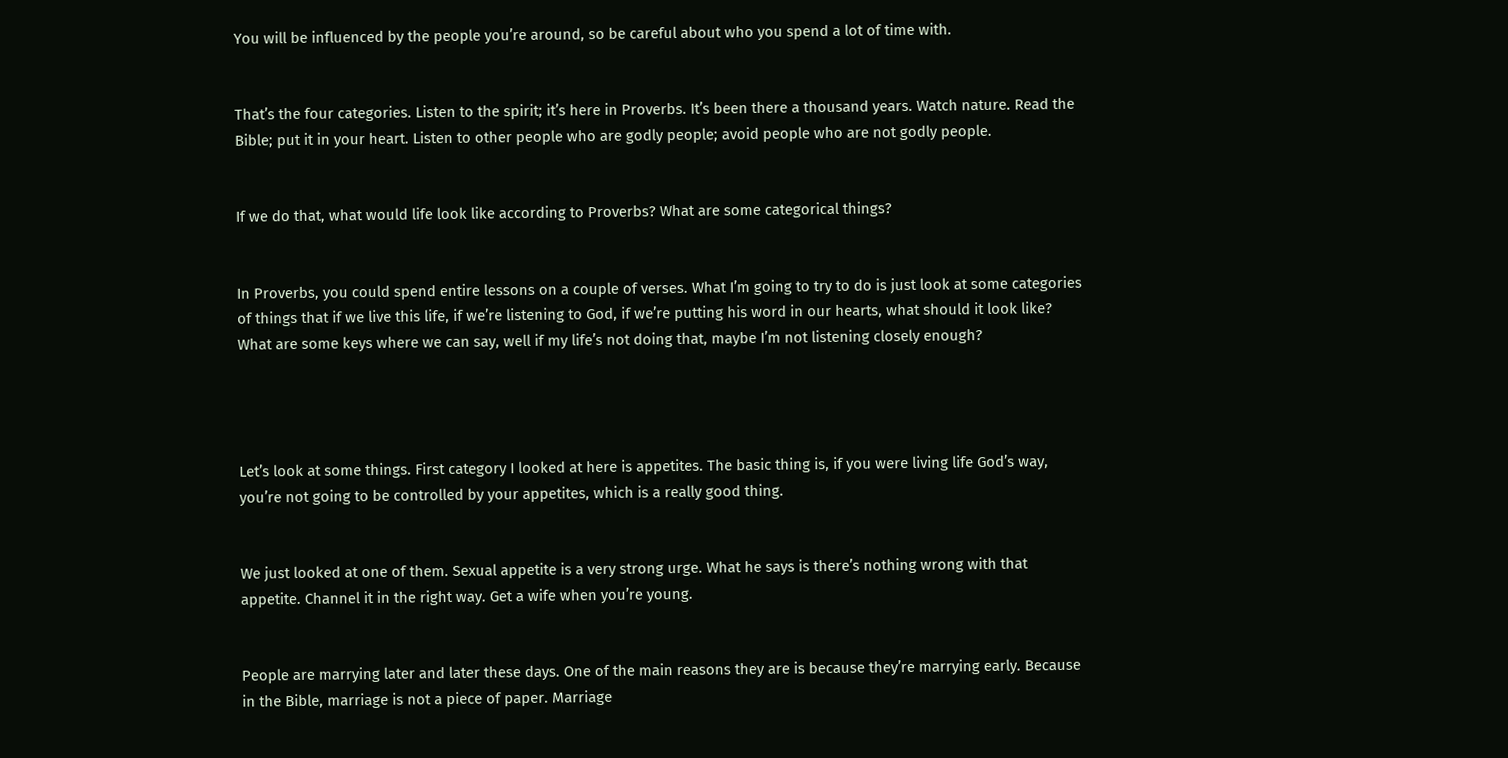You will be influenced by the people you’re around, so be careful about who you spend a lot of time with.


That’s the four categories. Listen to the spirit; it’s here in Proverbs. It’s been there a thousand years. Watch nature. Read the Bible; put it in your heart. Listen to other people who are godly people; avoid people who are not godly people.


If we do that, what would life look like according to Proverbs? What are some categorical things?


In Proverbs, you could spend entire lessons on a couple of verses. What I’m going to try to do is just look at some categories of things that if we live this life, if we’re listening to God, if we’re putting his word in our hearts, what should it look like? What are some keys where we can say, well if my life’s not doing that, maybe I’m not listening closely enough?




Let’s look at some things. First category I looked at here is appetites. The basic thing is, if you were living life God’s way, you’re not going to be controlled by your appetites, which is a really good thing.


We just looked at one of them. Sexual appetite is a very strong urge. What he says is there’s nothing wrong with that appetite. Channel it in the right way. Get a wife when you’re young.


People are marrying later and later these days. One of the main reasons they are is because they’re marrying early. Because in the Bible, marriage is not a piece of paper. Marriage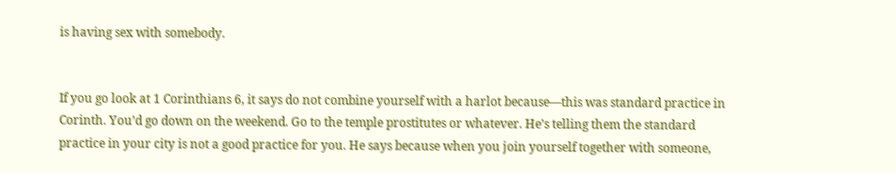is having sex with somebody.


If you go look at 1 Corinthians 6, it says do not combine yourself with a harlot because—this was standard practice in Corinth. You’d go down on the weekend. Go to the temple prostitutes or whatever. He’s telling them the standard practice in your city is not a good practice for you. He says because when you join yourself together with someone,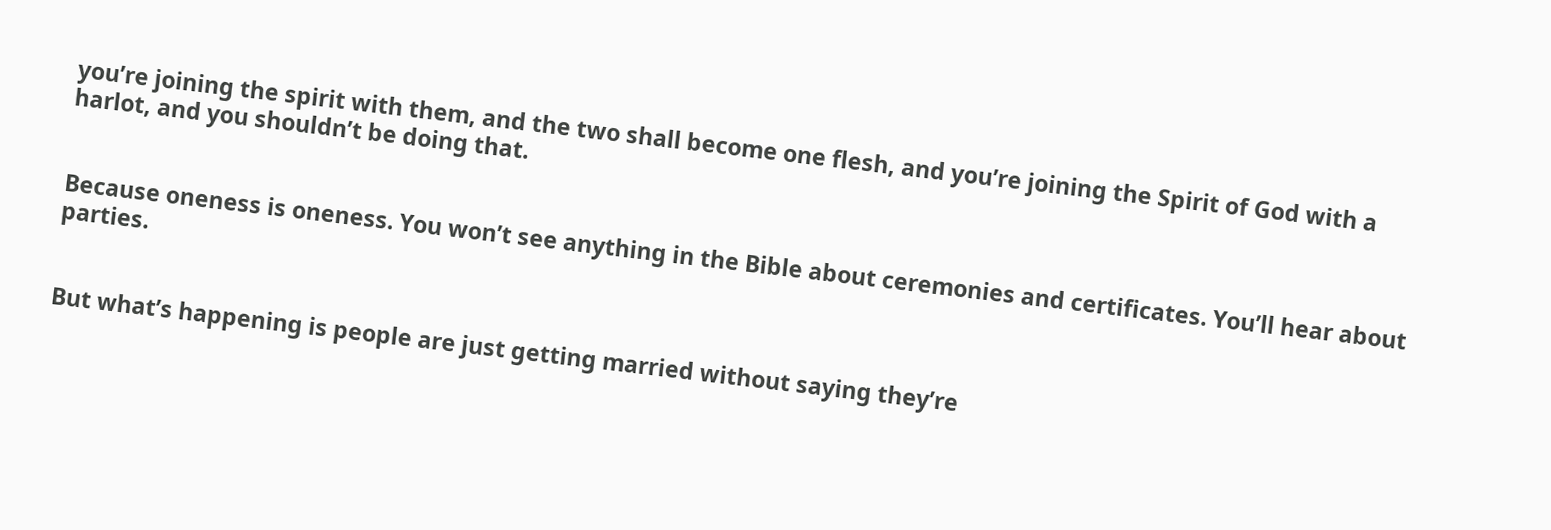you’re joining the spirit with them, and the two shall become one flesh, and you’re joining the Spirit of God with a harlot, and you shouldn’t be doing that.


Because oneness is oneness. You won’t see anything in the Bible about ceremonies and certificates. You’ll hear about parties.


But what’s happening is people are just getting married without saying they’re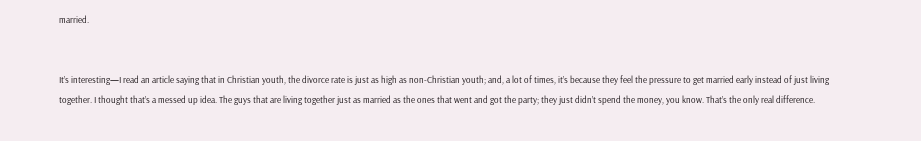married.


It’s interesting—I read an article saying that in Christian youth, the divorce rate is just as high as non-Christian youth; and, a lot of times, it’s because they feel the pressure to get married early instead of just living together. I thought that’s a messed up idea. The guys that are living together just as married as the ones that went and got the party; they just didn’t spend the money, you know. That’s the only real difference.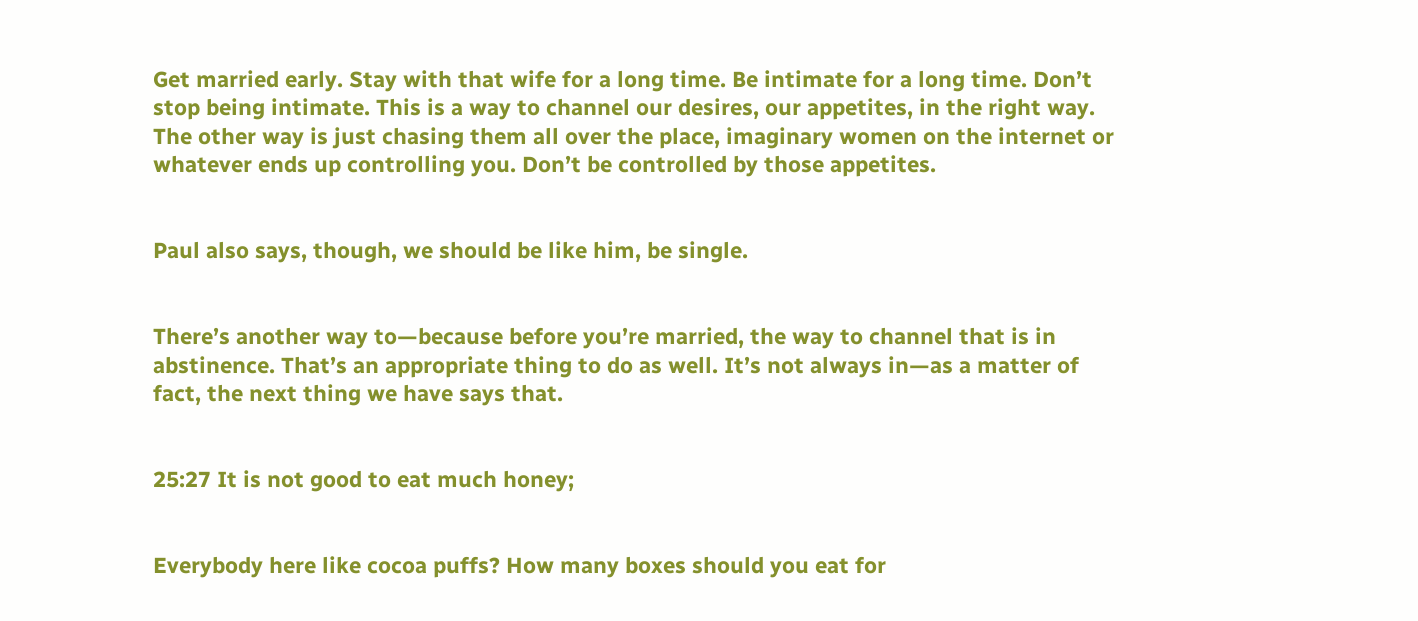Get married early. Stay with that wife for a long time. Be intimate for a long time. Don’t stop being intimate. This is a way to channel our desires, our appetites, in the right way. The other way is just chasing them all over the place, imaginary women on the internet or whatever ends up controlling you. Don’t be controlled by those appetites.


Paul also says, though, we should be like him, be single.


There’s another way to—because before you’re married, the way to channel that is in abstinence. That’s an appropriate thing to do as well. It’s not always in—as a matter of fact, the next thing we have says that.


25:27 It is not good to eat much honey;


Everybody here like cocoa puffs? How many boxes should you eat for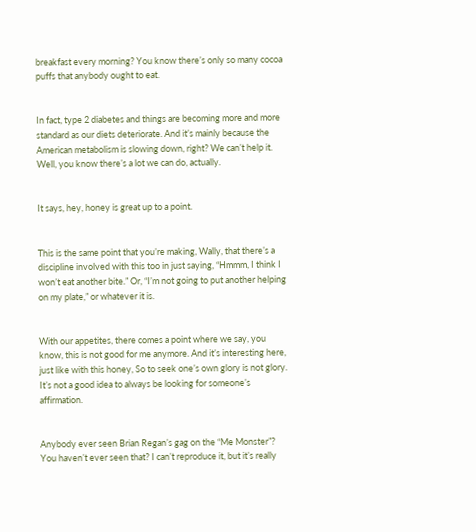breakfast every morning? You know there’s only so many cocoa puffs that anybody ought to eat.


In fact, type 2 diabetes and things are becoming more and more standard as our diets deteriorate. And it’s mainly because the American metabolism is slowing down, right? We can’t help it. Well, you know there’s a lot we can do, actually.


It says, hey, honey is great up to a point.


This is the same point that you’re making, Wally, that there’s a discipline involved with this too in just saying, “Hmmm, I think I won’t eat another bite.” Or, “I’m not going to put another helping on my plate,” or whatever it is.


With our appetites, there comes a point where we say, you know, this is not good for me anymore. And it’s interesting here, just like with this honey, So to seek one’s own glory is not glory. It’s not a good idea to always be looking for someone’s affirmation.


Anybody ever seen Brian Regan’s gag on the “Me Monster”? You haven’t ever seen that? I can’t reproduce it, but it’s really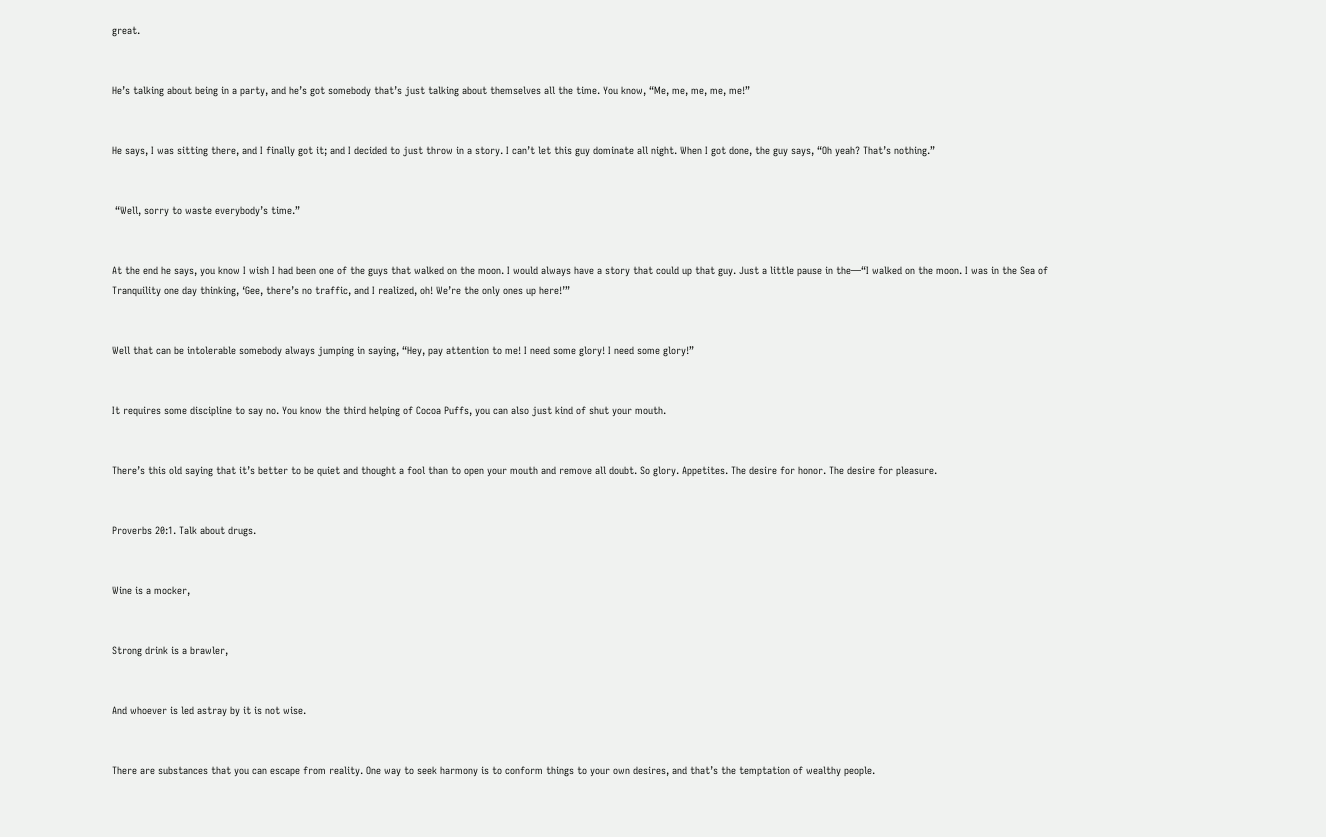great.


He’s talking about being in a party, and he’s got somebody that’s just talking about themselves all the time. You know, “Me, me, me, me, me!”


He says, I was sitting there, and I finally got it; and I decided to just throw in a story. I can’t let this guy dominate all night. When I got done, the guy says, “Oh yeah? That’s nothing.”


 “Well, sorry to waste everybody’s time.”


At the end he says, you know I wish I had been one of the guys that walked on the moon. I would always have a story that could up that guy. Just a little pause in the—“I walked on the moon. I was in the Sea of Tranquility one day thinking, ‘Gee, there’s no traffic, and I realized, oh! We’re the only ones up here!’”


Well that can be intolerable somebody always jumping in saying, “Hey, pay attention to me! I need some glory! I need some glory!”


It requires some discipline to say no. You know the third helping of Cocoa Puffs, you can also just kind of shut your mouth.


There’s this old saying that it’s better to be quiet and thought a fool than to open your mouth and remove all doubt. So glory. Appetites. The desire for honor. The desire for pleasure.


Proverbs 20:1. Talk about drugs.


Wine is a mocker,


Strong drink is a brawler,


And whoever is led astray by it is not wise.


There are substances that you can escape from reality. One way to seek harmony is to conform things to your own desires, and that’s the temptation of wealthy people.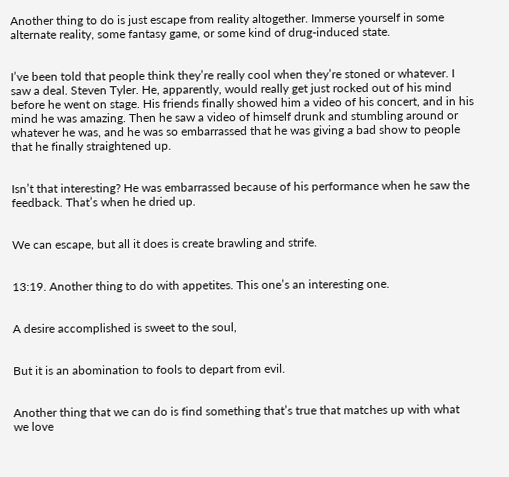Another thing to do is just escape from reality altogether. Immerse yourself in some alternate reality, some fantasy game, or some kind of drug-induced state.


I’ve been told that people think they’re really cool when they’re stoned or whatever. I saw a deal. Steven Tyler. He, apparently, would really get just rocked out of his mind before he went on stage. His friends finally showed him a video of his concert, and in his mind he was amazing. Then he saw a video of himself drunk and stumbling around or whatever he was, and he was so embarrassed that he was giving a bad show to people that he finally straightened up.


Isn’t that interesting? He was embarrassed because of his performance when he saw the feedback. That’s when he dried up.


We can escape, but all it does is create brawling and strife.


13:19. Another thing to do with appetites. This one’s an interesting one.


A desire accomplished is sweet to the soul,


But it is an abomination to fools to depart from evil.


Another thing that we can do is find something that’s true that matches up with what we love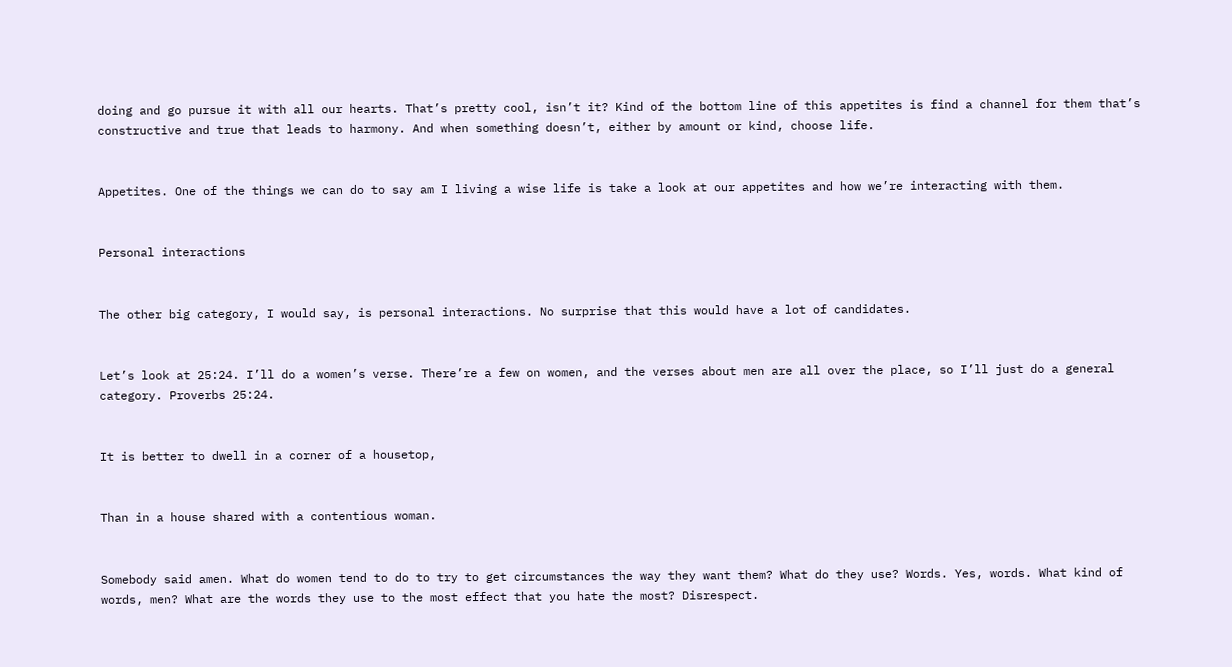doing and go pursue it with all our hearts. That’s pretty cool, isn’t it? Kind of the bottom line of this appetites is find a channel for them that’s constructive and true that leads to harmony. And when something doesn’t, either by amount or kind, choose life.


Appetites. One of the things we can do to say am I living a wise life is take a look at our appetites and how we’re interacting with them.


Personal interactions


The other big category, I would say, is personal interactions. No surprise that this would have a lot of candidates.


Let’s look at 25:24. I’ll do a women’s verse. There’re a few on women, and the verses about men are all over the place, so I’ll just do a general category. Proverbs 25:24.


It is better to dwell in a corner of a housetop,


Than in a house shared with a contentious woman.


Somebody said amen. What do women tend to do to try to get circumstances the way they want them? What do they use? Words. Yes, words. What kind of words, men? What are the words they use to the most effect that you hate the most? Disrespect.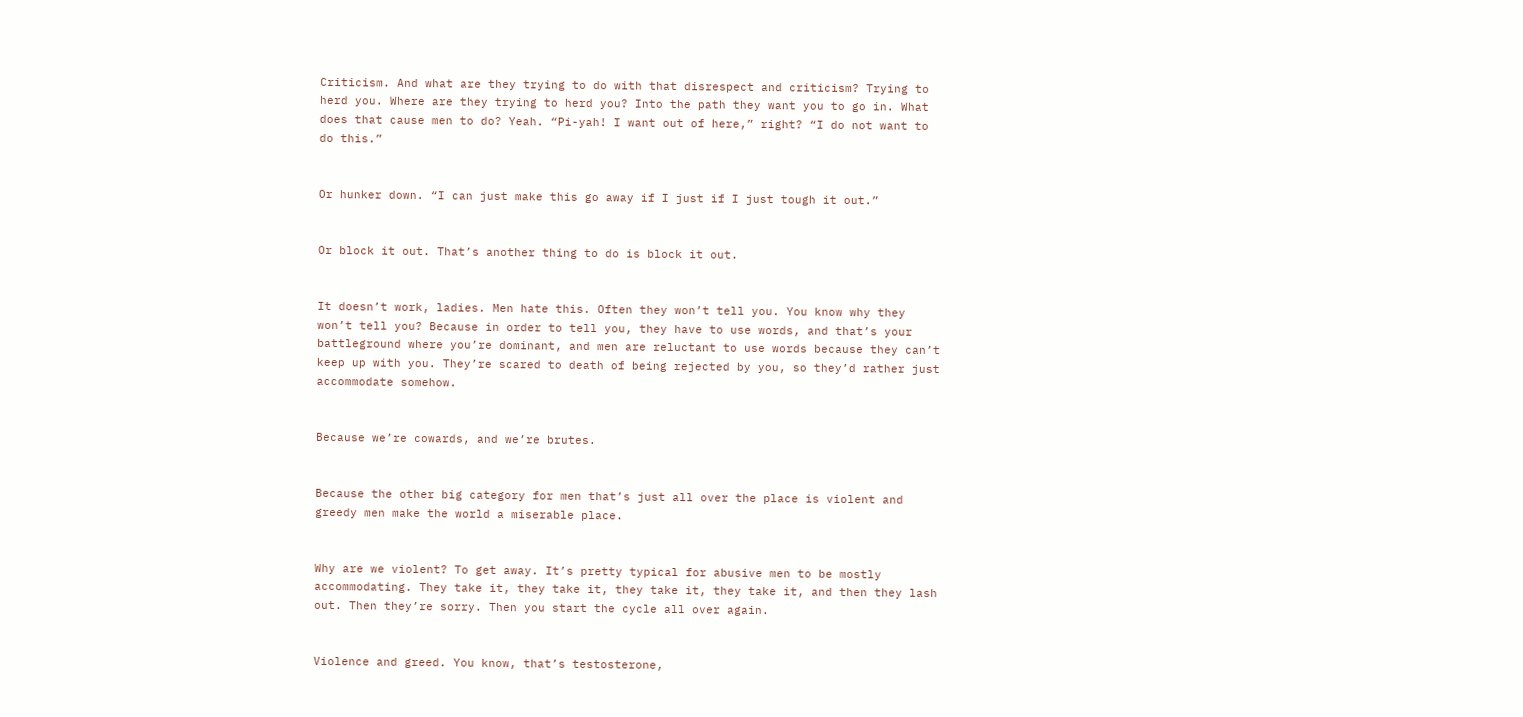Criticism. And what are they trying to do with that disrespect and criticism? Trying to herd you. Where are they trying to herd you? Into the path they want you to go in. What does that cause men to do? Yeah. “Pi-yah! I want out of here,” right? “I do not want to do this.”


Or hunker down. “I can just make this go away if I just if I just tough it out.”


Or block it out. That’s another thing to do is block it out.


It doesn’t work, ladies. Men hate this. Often they won’t tell you. You know why they won’t tell you? Because in order to tell you, they have to use words, and that’s your battleground where you’re dominant, and men are reluctant to use words because they can’t keep up with you. They’re scared to death of being rejected by you, so they’d rather just accommodate somehow.


Because we’re cowards, and we’re brutes.


Because the other big category for men that’s just all over the place is violent and greedy men make the world a miserable place.


Why are we violent? To get away. It’s pretty typical for abusive men to be mostly accommodating. They take it, they take it, they take it, they take it, and then they lash out. Then they’re sorry. Then you start the cycle all over again.


Violence and greed. You know, that’s testosterone,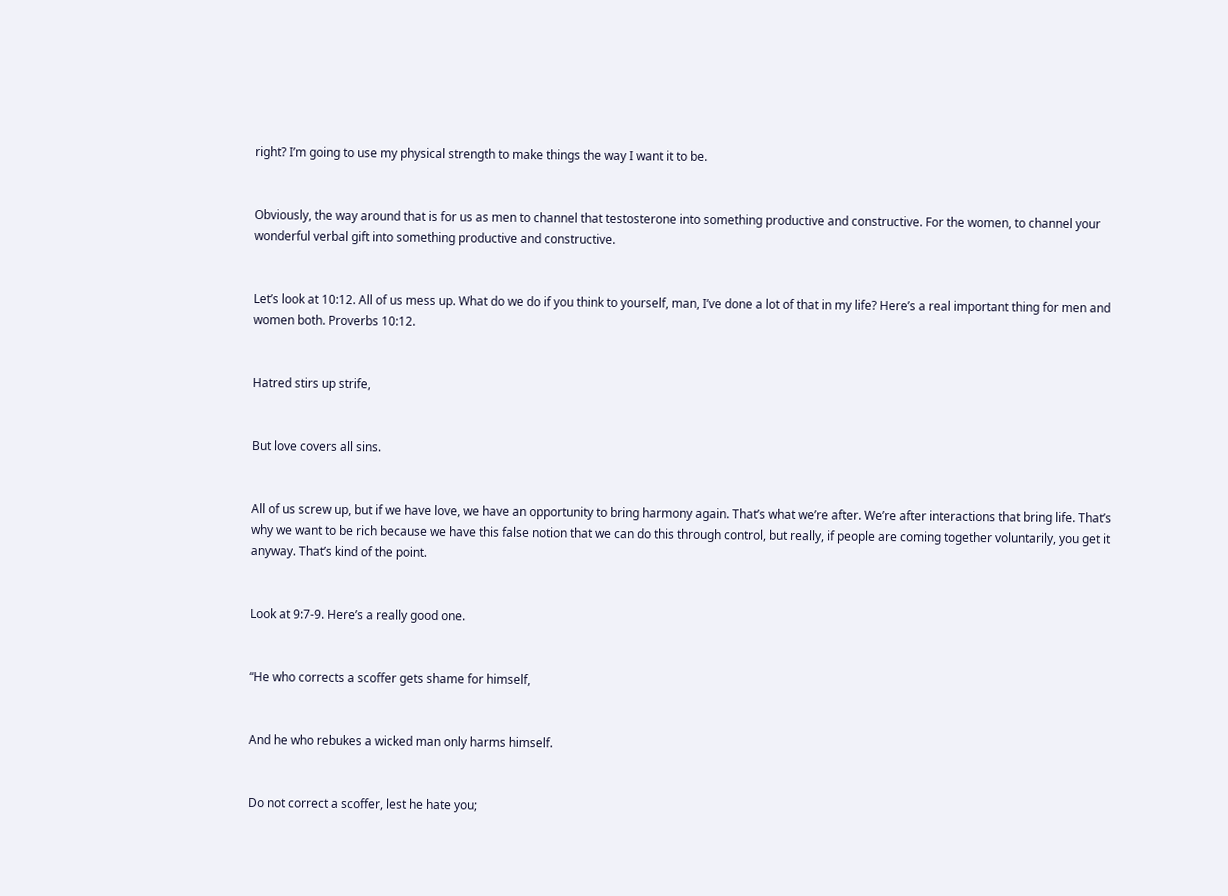right? I’m going to use my physical strength to make things the way I want it to be.


Obviously, the way around that is for us as men to channel that testosterone into something productive and constructive. For the women, to channel your wonderful verbal gift into something productive and constructive.


Let’s look at 10:12. All of us mess up. What do we do if you think to yourself, man, I’ve done a lot of that in my life? Here’s a real important thing for men and women both. Proverbs 10:12.


Hatred stirs up strife,


But love covers all sins.


All of us screw up, but if we have love, we have an opportunity to bring harmony again. That’s what we’re after. We’re after interactions that bring life. That’s why we want to be rich because we have this false notion that we can do this through control, but really, if people are coming together voluntarily, you get it anyway. That’s kind of the point.


Look at 9:7-9. Here’s a really good one.


“He who corrects a scoffer gets shame for himself,


And he who rebukes a wicked man only harms himself.


Do not correct a scoffer, lest he hate you;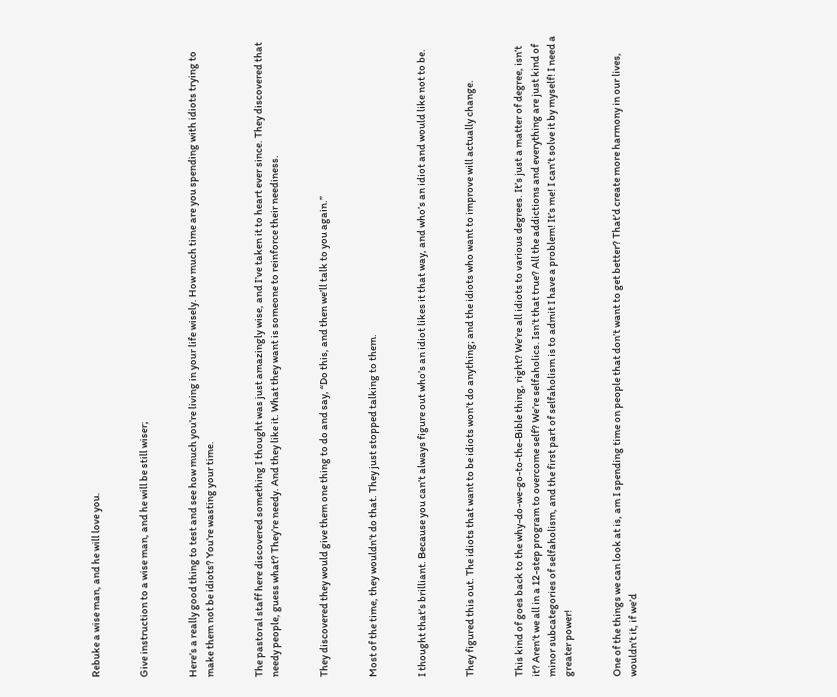Rebuke a wise man, and he will love you.


Give instruction to a wise man, and he will be still wiser;


Here’s a really good thing to test and see how much you’re living in your life wisely. How much time are you spending with idiots trying to make them not be idiots? You’re wasting your time.


The pastoral staff here discovered something I thought was just amazingly wise, and I’ve taken it to heart ever since. They discovered that needy people, guess what? They’re needy. And they like it. What they want is someone to reinforce their neediness.


They discovered they would give them one thing to do and say, “Do this, and then we’ll talk to you again.”


Most of the time, they wouldn’t do that. They just stopped talking to them.


I thought that’s brilliant. Because you can’t always figure out who’s an idiot likes it that way, and who’s an idiot and would like not to be.


They figured this out. The idiots that want to be idiots won’t do anything; and the idiots who want to improve will actually change.


This kind of goes back to the why-do-we-go-to-the-Bible thing, right? We’re all idiots to various degrees. It’s just a matter of degree, isn’t it? Aren’t we all in a 12-step program to overcome self? We’re selfaholics. Isn’t that true? All the addictions and everything are just kind of minor subcategories of selfaholism, and the first part of selfaholism is to admit I have a problem! It’s me! I can’t solve it by myself! I need a greater power!


One of the things we can look at is, am I spending time on people that don’t want to get better? That’d create more harmony in our lives, wouldn’t it, if we’d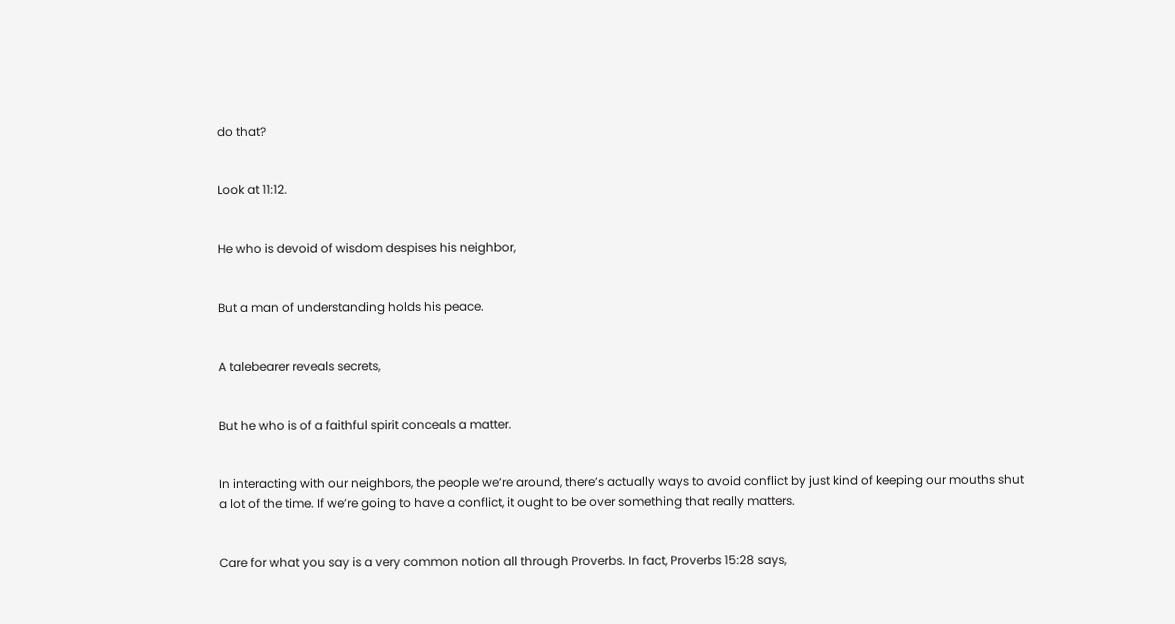do that?


Look at 11:12.


He who is devoid of wisdom despises his neighbor,


But a man of understanding holds his peace.


A talebearer reveals secrets,


But he who is of a faithful spirit conceals a matter.


In interacting with our neighbors, the people we’re around, there’s actually ways to avoid conflict by just kind of keeping our mouths shut a lot of the time. If we’re going to have a conflict, it ought to be over something that really matters.


Care for what you say is a very common notion all through Proverbs. In fact, Proverbs 15:28 says,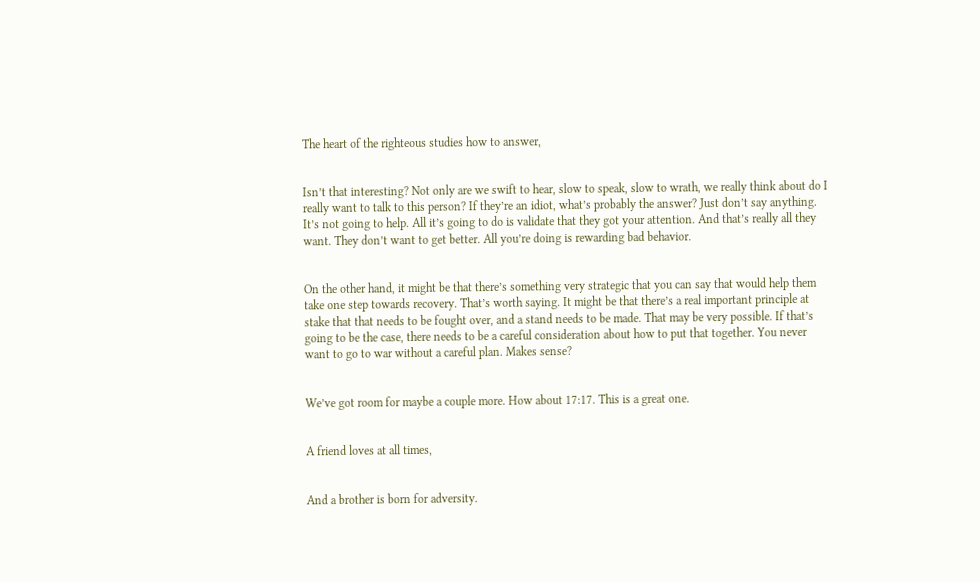The heart of the righteous studies how to answer,


Isn’t that interesting? Not only are we swift to hear, slow to speak, slow to wrath, we really think about do I really want to talk to this person? If they’re an idiot, what’s probably the answer? Just don’t say anything. It’s not going to help. All it’s going to do is validate that they got your attention. And that’s really all they want. They don’t want to get better. All you’re doing is rewarding bad behavior.


On the other hand, it might be that there’s something very strategic that you can say that would help them take one step towards recovery. That’s worth saying. It might be that there’s a real important principle at stake that that needs to be fought over, and a stand needs to be made. That may be very possible. If that’s going to be the case, there needs to be a careful consideration about how to put that together. You never want to go to war without a careful plan. Makes sense?


We’ve got room for maybe a couple more. How about 17:17. This is a great one.


A friend loves at all times,


And a brother is born for adversity.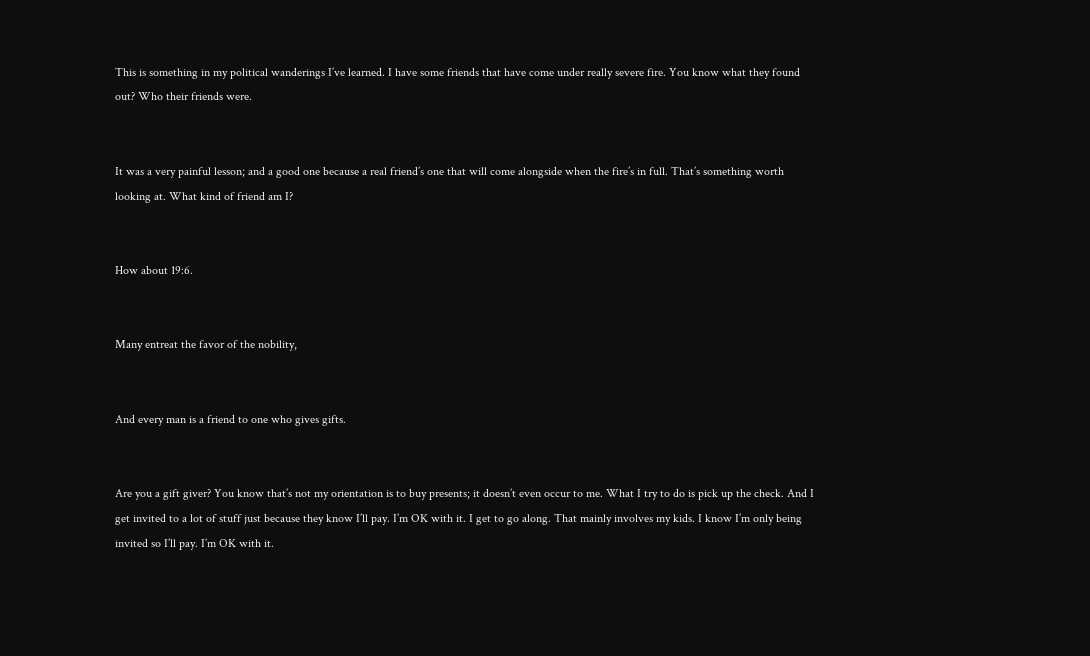This is something in my political wanderings I’ve learned. I have some friends that have come under really severe fire. You know what they found out? Who their friends were.


It was a very painful lesson; and a good one because a real friend’s one that will come alongside when the fire’s in full. That’s something worth looking at. What kind of friend am I?


How about 19:6.


Many entreat the favor of the nobility,


And every man is a friend to one who gives gifts.


Are you a gift giver? You know that’s not my orientation is to buy presents; it doesn’t even occur to me. What I try to do is pick up the check. And I get invited to a lot of stuff just because they know I’ll pay. I’m OK with it. I get to go along. That mainly involves my kids. I know I’m only being invited so I’ll pay. I’m OK with it.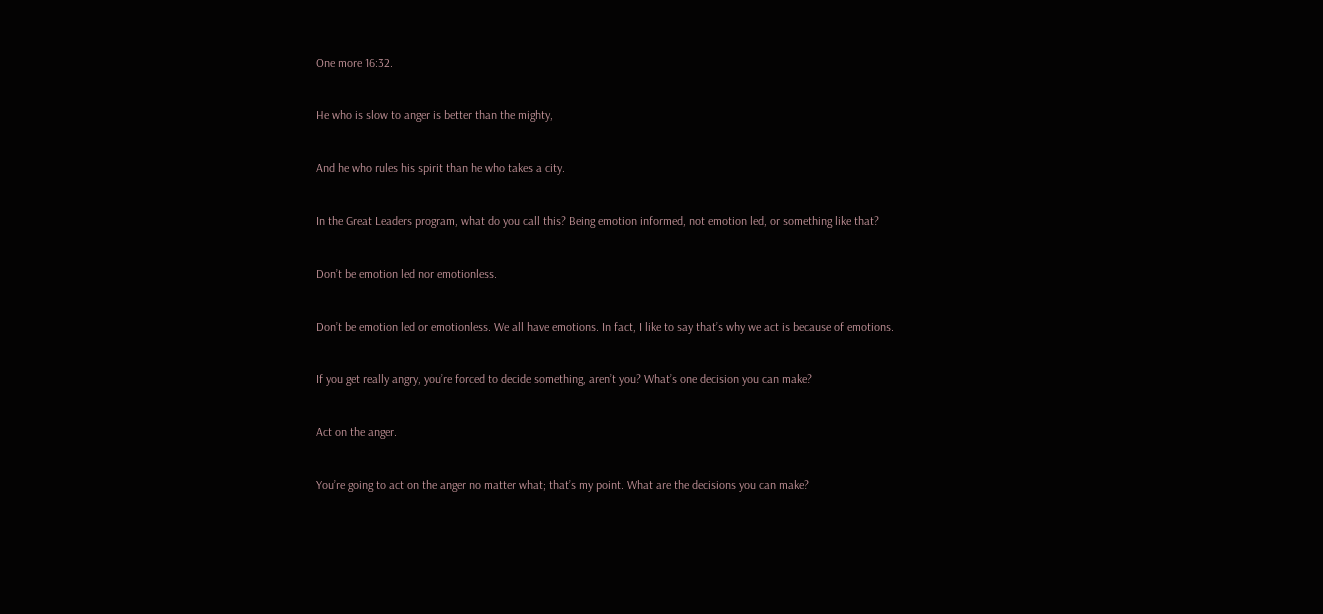One more 16:32.


He who is slow to anger is better than the mighty,


And he who rules his spirit than he who takes a city.


In the Great Leaders program, what do you call this? Being emotion informed, not emotion led, or something like that?


Don’t be emotion led nor emotionless.


Don’t be emotion led or emotionless. We all have emotions. In fact, I like to say that’s why we act is because of emotions.


If you get really angry, you’re forced to decide something, aren’t you? What’s one decision you can make?


Act on the anger.


You’re going to act on the anger no matter what; that’s my point. What are the decisions you can make?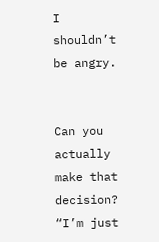I shouldn’t be angry.


Can you actually make that decision? “I’m just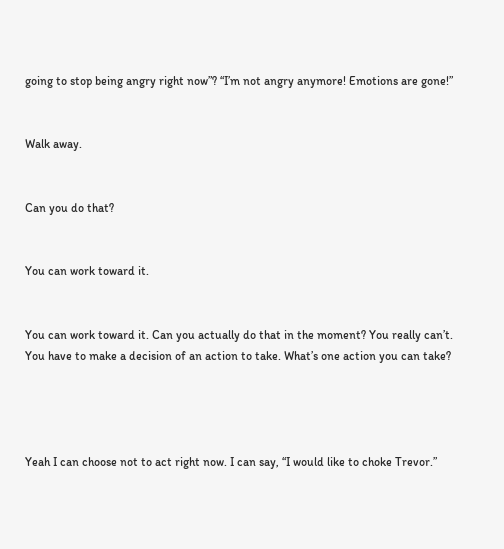going to stop being angry right now”? “I’m not angry anymore! Emotions are gone!”


Walk away.


Can you do that?


You can work toward it.


You can work toward it. Can you actually do that in the moment? You really can’t. You have to make a decision of an action to take. What’s one action you can take?




Yeah I can choose not to act right now. I can say, “I would like to choke Trevor.”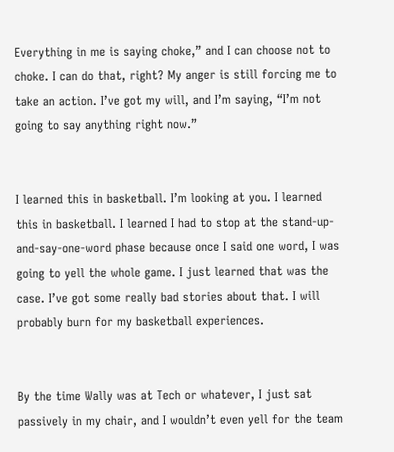Everything in me is saying choke,” and I can choose not to choke. I can do that, right? My anger is still forcing me to take an action. I’ve got my will, and I’m saying, “I’m not going to say anything right now.”


I learned this in basketball. I’m looking at you. I learned this in basketball. I learned I had to stop at the stand-up-and-say-one-word phase because once I said one word, I was going to yell the whole game. I just learned that was the case. I’ve got some really bad stories about that. I will probably burn for my basketball experiences.


By the time Wally was at Tech or whatever, I just sat passively in my chair, and I wouldn’t even yell for the team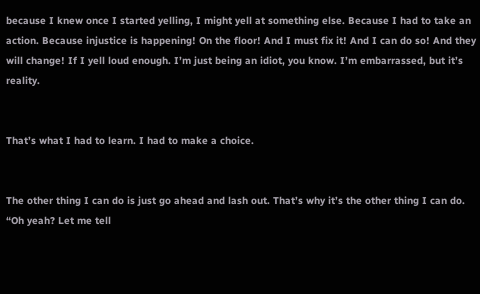because I knew once I started yelling, I might yell at something else. Because I had to take an action. Because injustice is happening! On the floor! And I must fix it! And I can do so! And they will change! If I yell loud enough. I’m just being an idiot, you know. I’m embarrassed, but it’s reality.


That’s what I had to learn. I had to make a choice.


The other thing I can do is just go ahead and lash out. That’s why it’s the other thing I can do. “Oh yeah? Let me tell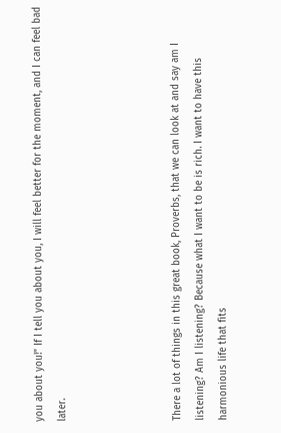you about you!” If I tell you about you, I will feel better for the moment, and I can feel bad later.




There a lot of things in this great book, Proverbs, that we can look at and say am I listening? Am I listening? Because what I want to be is rich. I want to have this harmonious life that fits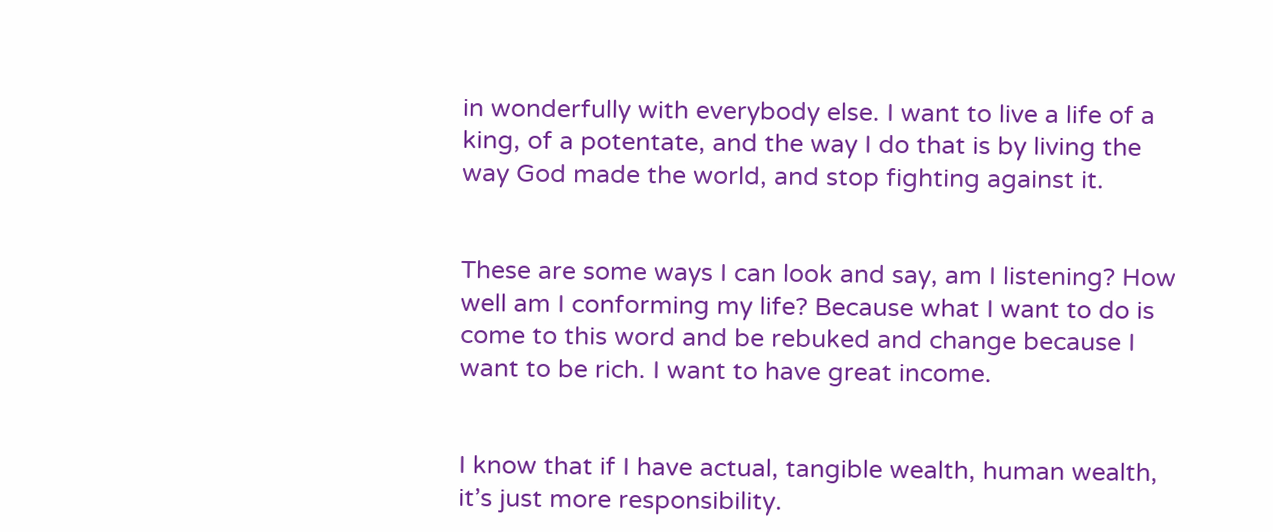in wonderfully with everybody else. I want to live a life of a king, of a potentate, and the way I do that is by living the way God made the world, and stop fighting against it.


These are some ways I can look and say, am I listening? How well am I conforming my life? Because what I want to do is come to this word and be rebuked and change because I want to be rich. I want to have great income.


I know that if I have actual, tangible wealth, human wealth, it’s just more responsibility.